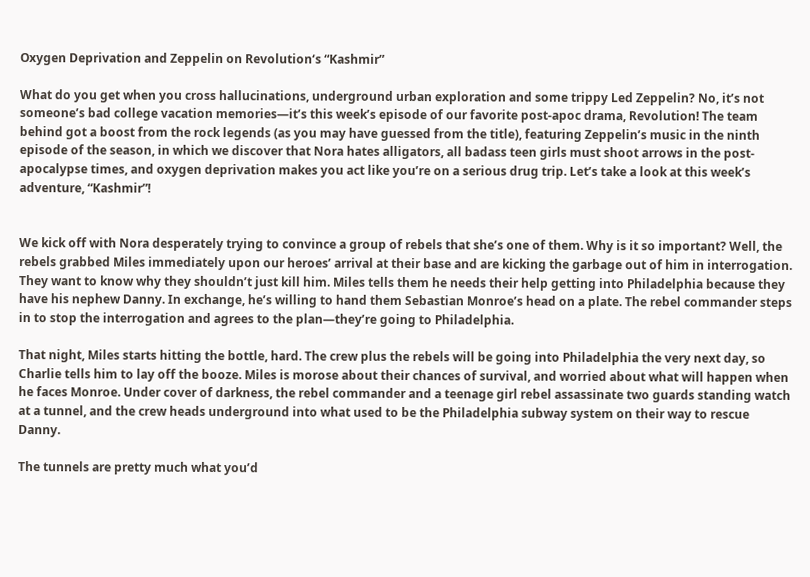Oxygen Deprivation and Zeppelin on Revolution‘s “Kashmir”

What do you get when you cross hallucinations, underground urban exploration and some trippy Led Zeppelin? No, it’s not someone’s bad college vacation memories—it’s this week’s episode of our favorite post-apoc drama, Revolution! The team behind got a boost from the rock legends (as you may have guessed from the title), featuring Zeppelin’s music in the ninth episode of the season, in which we discover that Nora hates alligators, all badass teen girls must shoot arrows in the post-apocalypse times, and oxygen deprivation makes you act like you’re on a serious drug trip. Let’s take a look at this week’s adventure, “Kashmir”!


We kick off with Nora desperately trying to convince a group of rebels that she’s one of them. Why is it so important? Well, the rebels grabbed Miles immediately upon our heroes’ arrival at their base and are kicking the garbage out of him in interrogation. They want to know why they shouldn’t just kill him. Miles tells them he needs their help getting into Philadelphia because they have his nephew Danny. In exchange, he’s willing to hand them Sebastian Monroe’s head on a plate. The rebel commander steps in to stop the interrogation and agrees to the plan—they’re going to Philadelphia.

That night, Miles starts hitting the bottle, hard. The crew plus the rebels will be going into Philadelphia the very next day, so Charlie tells him to lay off the booze. Miles is morose about their chances of survival, and worried about what will happen when he faces Monroe. Under cover of darkness, the rebel commander and a teenage girl rebel assassinate two guards standing watch at a tunnel, and the crew heads underground into what used to be the Philadelphia subway system on their way to rescue Danny.

The tunnels are pretty much what you’d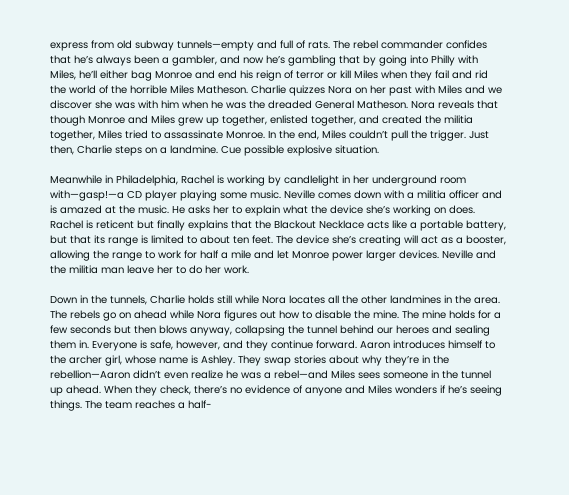express from old subway tunnels—empty and full of rats. The rebel commander confides that he’s always been a gambler, and now he’s gambling that by going into Philly with Miles, he’ll either bag Monroe and end his reign of terror or kill Miles when they fail and rid the world of the horrible Miles Matheson. Charlie quizzes Nora on her past with Miles and we discover she was with him when he was the dreaded General Matheson. Nora reveals that though Monroe and Miles grew up together, enlisted together, and created the militia together, Miles tried to assassinate Monroe. In the end, Miles couldn’t pull the trigger. Just then, Charlie steps on a landmine. Cue possible explosive situation.

Meanwhile in Philadelphia, Rachel is working by candlelight in her underground room with—gasp!—a CD player playing some music. Neville comes down with a militia officer and is amazed at the music. He asks her to explain what the device she’s working on does. Rachel is reticent but finally explains that the Blackout Necklace acts like a portable battery, but that its range is limited to about ten feet. The device she’s creating will act as a booster, allowing the range to work for half a mile and let Monroe power larger devices. Neville and the militia man leave her to do her work.

Down in the tunnels, Charlie holds still while Nora locates all the other landmines in the area. The rebels go on ahead while Nora figures out how to disable the mine. The mine holds for a few seconds but then blows anyway, collapsing the tunnel behind our heroes and sealing them in. Everyone is safe, however, and they continue forward. Aaron introduces himself to the archer girl, whose name is Ashley. They swap stories about why they’re in the rebellion—Aaron didn’t even realize he was a rebel—and Miles sees someone in the tunnel up ahead. When they check, there’s no evidence of anyone and Miles wonders if he’s seeing things. The team reaches a half-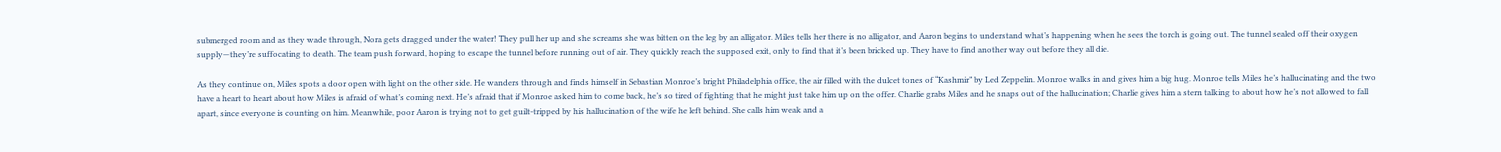submerged room and as they wade through, Nora gets dragged under the water! They pull her up and she screams she was bitten on the leg by an alligator. Miles tells her there is no alligator, and Aaron begins to understand what’s happening when he sees the torch is going out. The tunnel sealed off their oxygen supply—they’re suffocating to death. The team push forward, hoping to escape the tunnel before running out of air. They quickly reach the supposed exit, only to find that it’s been bricked up. They have to find another way out before they all die.

As they continue on, Miles spots a door open with light on the other side. He wanders through and finds himself in Sebastian Monroe’s bright Philadelphia office, the air filled with the dulcet tones of “Kashmir” by Led Zeppelin. Monroe walks in and gives him a big hug. Monroe tells Miles he’s hallucinating and the two have a heart to heart about how Miles is afraid of what’s coming next. He’s afraid that if Monroe asked him to come back, he’s so tired of fighting that he might just take him up on the offer. Charlie grabs Miles and he snaps out of the hallucination; Charlie gives him a stern talking to about how he’s not allowed to fall apart, since everyone is counting on him. Meanwhile, poor Aaron is trying not to get guilt-tripped by his hallucination of the wife he left behind. She calls him weak and a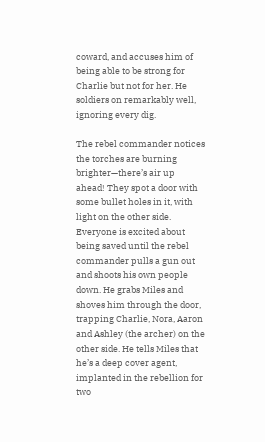coward, and accuses him of being able to be strong for Charlie but not for her. He soldiers on remarkably well, ignoring every dig.

The rebel commander notices the torches are burning brighter—there’s air up ahead! They spot a door with some bullet holes in it, with light on the other side. Everyone is excited about being saved until the rebel commander pulls a gun out and shoots his own people down. He grabs Miles and shoves him through the door, trapping Charlie, Nora, Aaron and Ashley (the archer) on the other side. He tells Miles that he’s a deep cover agent, implanted in the rebellion for two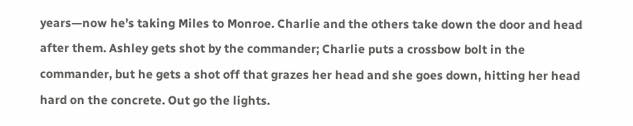years—now he’s taking Miles to Monroe. Charlie and the others take down the door and head after them. Ashley gets shot by the commander; Charlie puts a crossbow bolt in the commander, but he gets a shot off that grazes her head and she goes down, hitting her head hard on the concrete. Out go the lights.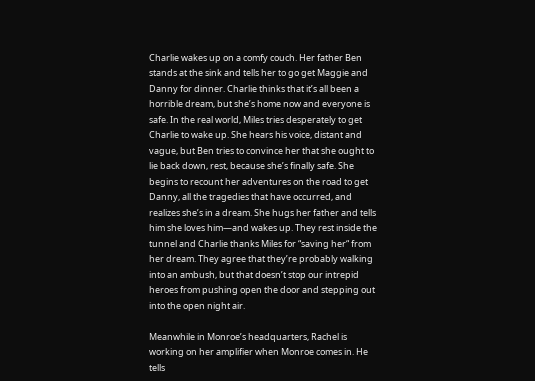Charlie wakes up on a comfy couch. Her father Ben stands at the sink and tells her to go get Maggie and Danny for dinner. Charlie thinks that it’s all been a horrible dream, but she’s home now and everyone is safe. In the real world, Miles tries desperately to get Charlie to wake up. She hears his voice, distant and vague, but Ben tries to convince her that she ought to lie back down, rest, because she’s finally safe. She begins to recount her adventures on the road to get Danny, all the tragedies that have occurred, and realizes she’s in a dream. She hugs her father and tells him she loves him—and wakes up. They rest inside the tunnel and Charlie thanks Miles for “saving her“ from her dream. They agree that they’re probably walking into an ambush, but that doesn’t stop our intrepid heroes from pushing open the door and stepping out into the open night air.

Meanwhile in Monroe’s headquarters, Rachel is working on her amplifier when Monroe comes in. He tells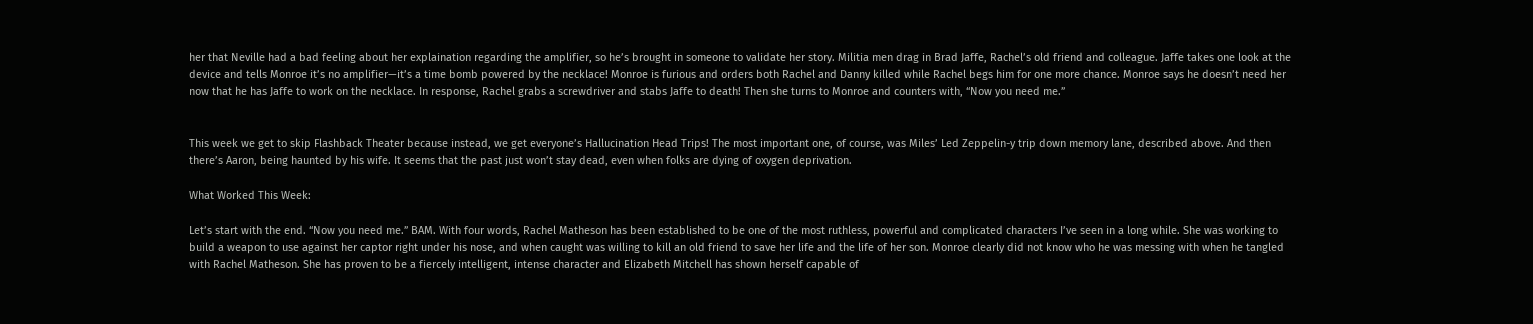her that Neville had a bad feeling about her explaination regarding the amplifier, so he’s brought in someone to validate her story. Militia men drag in Brad Jaffe, Rachel’s old friend and colleague. Jaffe takes one look at the device and tells Monroe it’s no amplifier—it’s a time bomb powered by the necklace! Monroe is furious and orders both Rachel and Danny killed while Rachel begs him for one more chance. Monroe says he doesn’t need her now that he has Jaffe to work on the necklace. In response, Rachel grabs a screwdriver and stabs Jaffe to death! Then she turns to Monroe and counters with, “Now you need me.”


This week we get to skip Flashback Theater because instead, we get everyone’s Hallucination Head Trips! The most important one, of course, was Miles’ Led Zeppelin-y trip down memory lane, described above. And then there’s Aaron, being haunted by his wife. It seems that the past just won’t stay dead, even when folks are dying of oxygen deprivation.

What Worked This Week:

Let’s start with the end. “Now you need me.” BAM. With four words, Rachel Matheson has been established to be one of the most ruthless, powerful and complicated characters I’ve seen in a long while. She was working to build a weapon to use against her captor right under his nose, and when caught was willing to kill an old friend to save her life and the life of her son. Monroe clearly did not know who he was messing with when he tangled with Rachel Matheson. She has proven to be a fiercely intelligent, intense character and Elizabeth Mitchell has shown herself capable of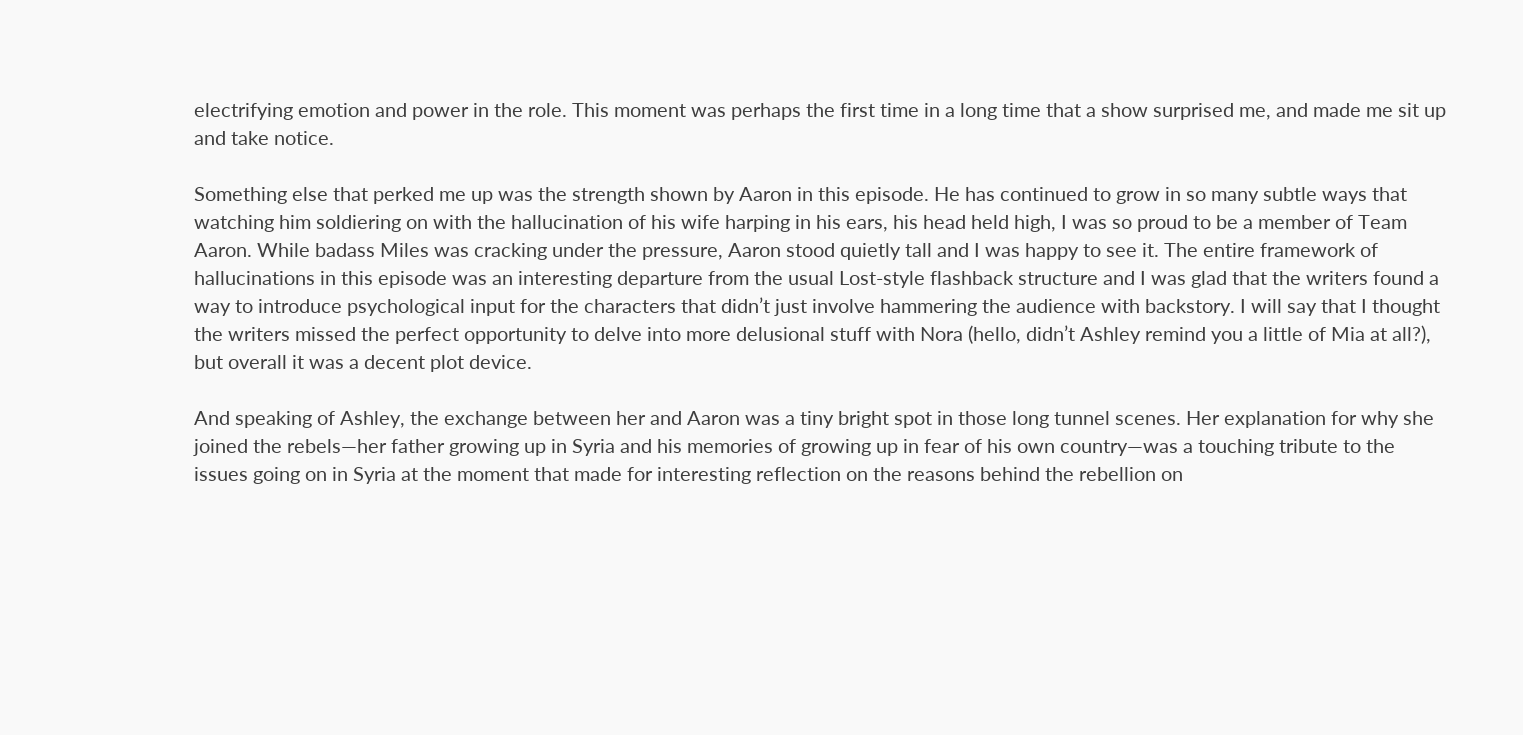electrifying emotion and power in the role. This moment was perhaps the first time in a long time that a show surprised me, and made me sit up and take notice.

Something else that perked me up was the strength shown by Aaron in this episode. He has continued to grow in so many subtle ways that watching him soldiering on with the hallucination of his wife harping in his ears, his head held high, I was so proud to be a member of Team Aaron. While badass Miles was cracking under the pressure, Aaron stood quietly tall and I was happy to see it. The entire framework of hallucinations in this episode was an interesting departure from the usual Lost-style flashback structure and I was glad that the writers found a way to introduce psychological input for the characters that didn’t just involve hammering the audience with backstory. I will say that I thought the writers missed the perfect opportunity to delve into more delusional stuff with Nora (hello, didn’t Ashley remind you a little of Mia at all?), but overall it was a decent plot device.

And speaking of Ashley, the exchange between her and Aaron was a tiny bright spot in those long tunnel scenes. Her explanation for why she joined the rebels—her father growing up in Syria and his memories of growing up in fear of his own country—was a touching tribute to the issues going on in Syria at the moment that made for interesting reflection on the reasons behind the rebellion on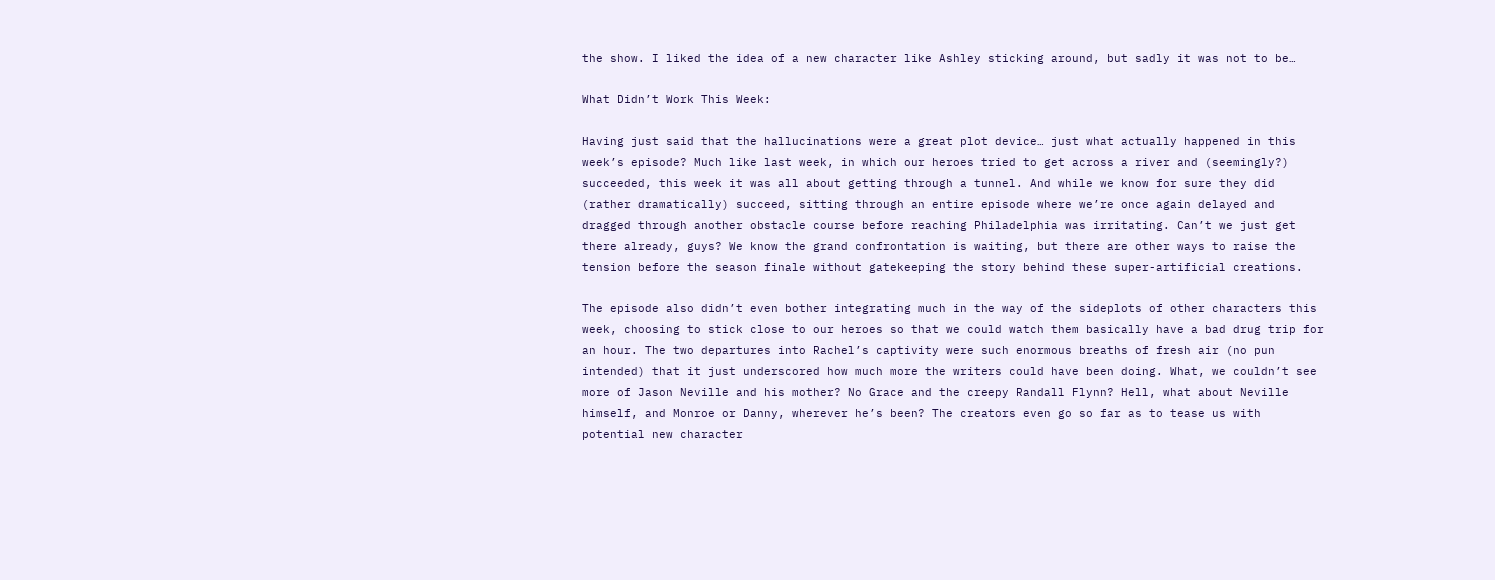the show. I liked the idea of a new character like Ashley sticking around, but sadly it was not to be…

What Didn’t Work This Week:

Having just said that the hallucinations were a great plot device… just what actually happened in this week’s episode? Much like last week, in which our heroes tried to get across a river and (seemingly?) succeeded, this week it was all about getting through a tunnel. And while we know for sure they did (rather dramatically) succeed, sitting through an entire episode where we’re once again delayed and dragged through another obstacle course before reaching Philadelphia was irritating. Can’t we just get there already, guys? We know the grand confrontation is waiting, but there are other ways to raise the tension before the season finale without gatekeeping the story behind these super-artificial creations.

The episode also didn’t even bother integrating much in the way of the sideplots of other characters this week, choosing to stick close to our heroes so that we could watch them basically have a bad drug trip for an hour. The two departures into Rachel’s captivity were such enormous breaths of fresh air (no pun intended) that it just underscored how much more the writers could have been doing. What, we couldn’t see more of Jason Neville and his mother? No Grace and the creepy Randall Flynn? Hell, what about Neville himself, and Monroe or Danny, wherever he’s been? The creators even go so far as to tease us with potential new character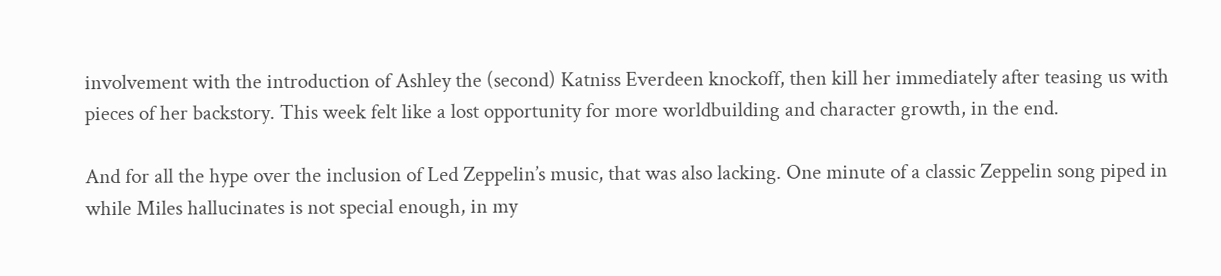involvement with the introduction of Ashley the (second) Katniss Everdeen knockoff, then kill her immediately after teasing us with pieces of her backstory. This week felt like a lost opportunity for more worldbuilding and character growth, in the end.

And for all the hype over the inclusion of Led Zeppelin’s music, that was also lacking. One minute of a classic Zeppelin song piped in while Miles hallucinates is not special enough, in my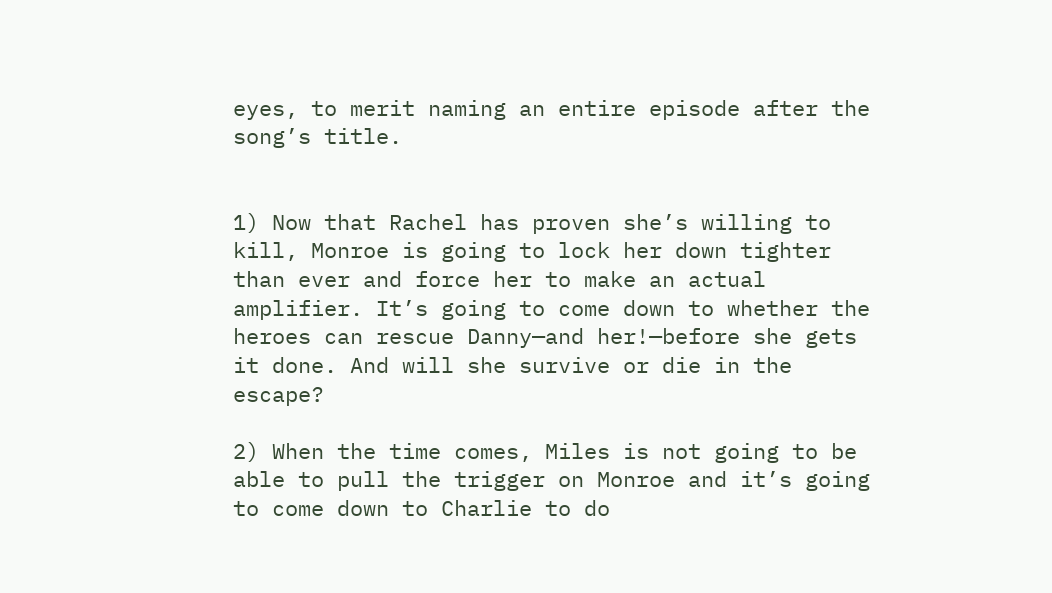eyes, to merit naming an entire episode after the song’s title.


1) Now that Rachel has proven she’s willing to kill, Monroe is going to lock her down tighter than ever and force her to make an actual amplifier. It’s going to come down to whether the heroes can rescue Danny—and her!—before she gets it done. And will she survive or die in the escape?

2) When the time comes, Miles is not going to be able to pull the trigger on Monroe and it’s going to come down to Charlie to do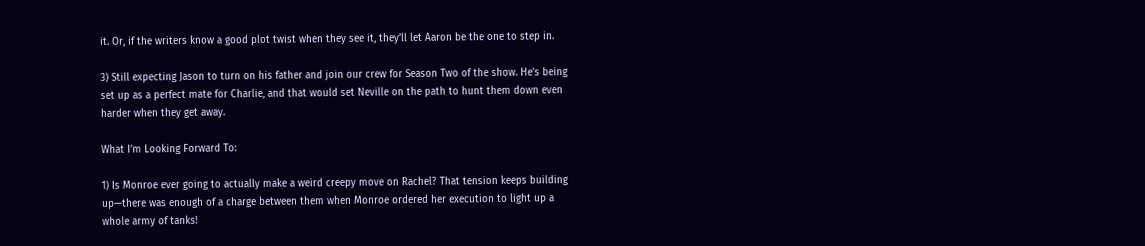it. Or, if the writers know a good plot twist when they see it, they’ll let Aaron be the one to step in.

3) Still expecting Jason to turn on his father and join our crew for Season Two of the show. He’s being set up as a perfect mate for Charlie, and that would set Neville on the path to hunt them down even harder when they get away.

What I’m Looking Forward To:

1) Is Monroe ever going to actually make a weird creepy move on Rachel? That tension keeps building up—there was enough of a charge between them when Monroe ordered her execution to light up a whole army of tanks!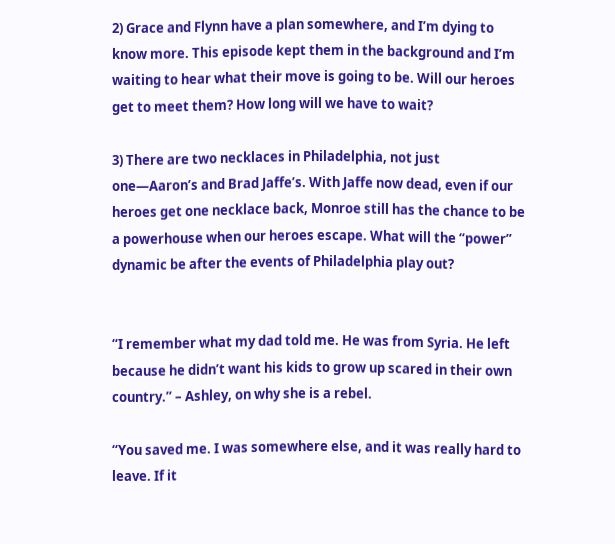2) Grace and Flynn have a plan somewhere, and I’m dying to know more. This episode kept them in the background and I’m waiting to hear what their move is going to be. Will our heroes get to meet them? How long will we have to wait?

3) There are two necklaces in Philadelphia, not just one—Aaron’s and Brad Jaffe’s. With Jaffe now dead, even if our heroes get one necklace back, Monroe still has the chance to be a powerhouse when our heroes escape. What will the “power” dynamic be after the events of Philadelphia play out?


“I remember what my dad told me. He was from Syria. He left because he didn’t want his kids to grow up scared in their own country.” – Ashley, on why she is a rebel.

“You saved me. I was somewhere else, and it was really hard to leave. If it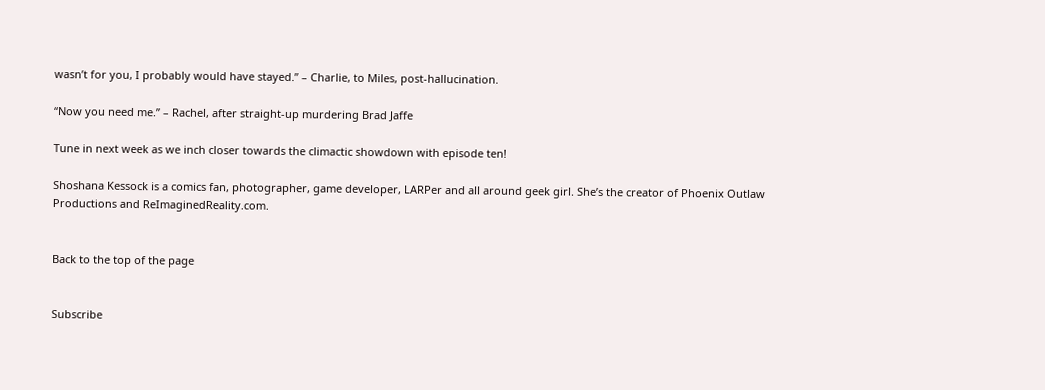wasn’t for you, I probably would have stayed.” – Charlie, to Miles, post-hallucination.

“Now you need me.” – Rachel, after straight-up murdering Brad Jaffe

Tune in next week as we inch closer towards the climactic showdown with episode ten!

Shoshana Kessock is a comics fan, photographer, game developer, LARPer and all around geek girl. She’s the creator of Phoenix Outlaw Productions and ReImaginedReality.com.


Back to the top of the page


Subscribe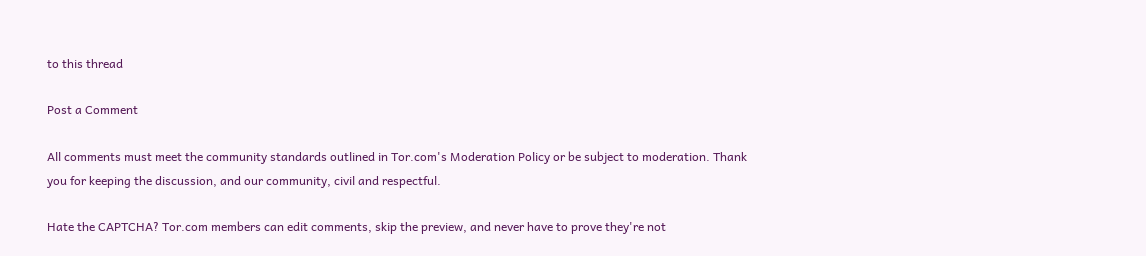to this thread

Post a Comment

All comments must meet the community standards outlined in Tor.com's Moderation Policy or be subject to moderation. Thank you for keeping the discussion, and our community, civil and respectful.

Hate the CAPTCHA? Tor.com members can edit comments, skip the preview, and never have to prove they're not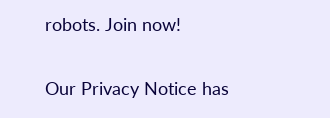robots. Join now!

Our Privacy Notice has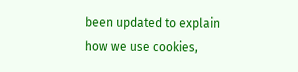been updated to explain how we use cookies,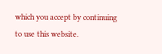which you accept by continuing to use this website.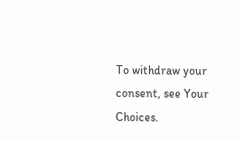To withdraw your consent, see Your Choices.